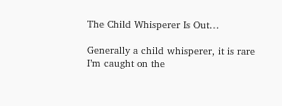The Child Whisperer Is Out…

Generally a child whisperer, it is rare I’m caught on the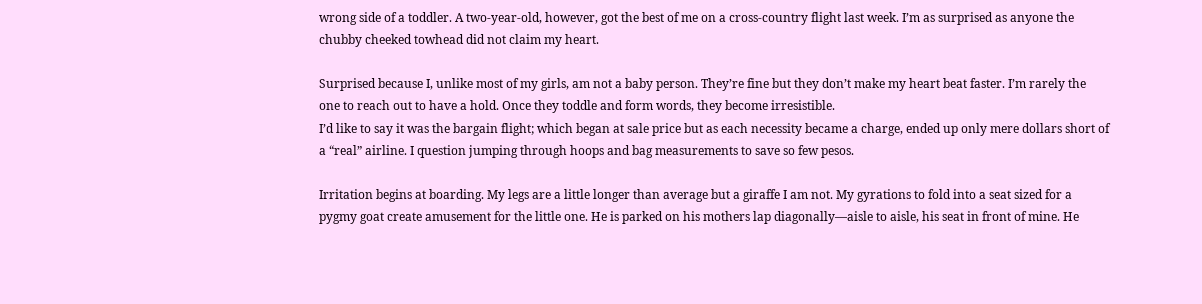wrong side of a toddler. A two-year-old, however, got the best of me on a cross-country flight last week. I’m as surprised as anyone the chubby cheeked towhead did not claim my heart.

Surprised because I, unlike most of my girls, am not a baby person. They’re fine but they don’t make my heart beat faster. I’m rarely the one to reach out to have a hold. Once they toddle and form words, they become irresistible.
I’d like to say it was the bargain flight; which began at sale price but as each necessity became a charge, ended up only mere dollars short of a “real” airline. I question jumping through hoops and bag measurements to save so few pesos.

Irritation begins at boarding. My legs are a little longer than average but a giraffe I am not. My gyrations to fold into a seat sized for a pygmy goat create amusement for the little one. He is parked on his mothers lap diagonally—aisle to aisle, his seat in front of mine. He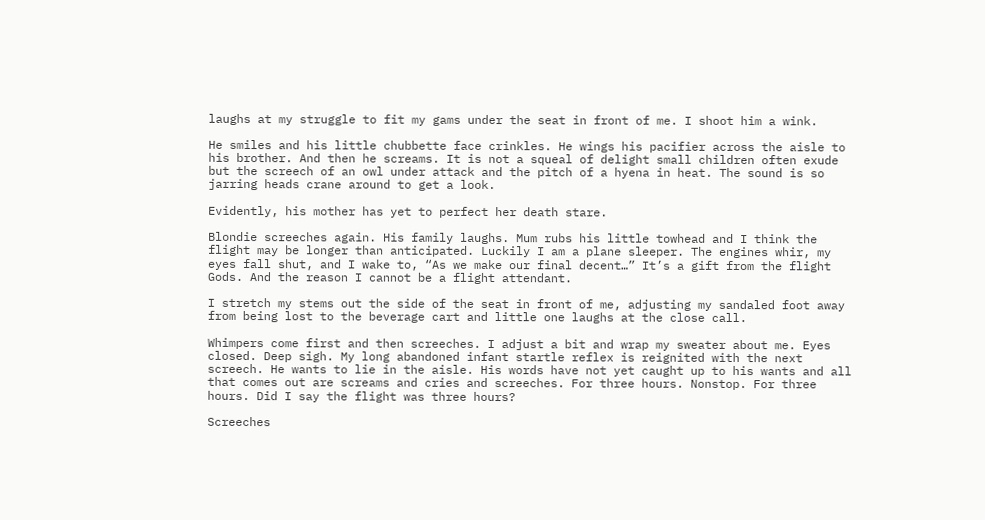laughs at my struggle to fit my gams under the seat in front of me. I shoot him a wink.

He smiles and his little chubbette face crinkles. He wings his pacifier across the aisle to his brother. And then he screams. It is not a squeal of delight small children often exude but the screech of an owl under attack and the pitch of a hyena in heat. The sound is so jarring heads crane around to get a look.

Evidently, his mother has yet to perfect her death stare.

Blondie screeches again. His family laughs. Mum rubs his little towhead and I think the flight may be longer than anticipated. Luckily I am a plane sleeper. The engines whir, my eyes fall shut, and I wake to, “As we make our final decent…” It’s a gift from the flight Gods. And the reason I cannot be a flight attendant.

I stretch my stems out the side of the seat in front of me, adjusting my sandaled foot away from being lost to the beverage cart and little one laughs at the close call.

Whimpers come first and then screeches. I adjust a bit and wrap my sweater about me. Eyes closed. Deep sigh. My long abandoned infant startle reflex is reignited with the next screech. He wants to lie in the aisle. His words have not yet caught up to his wants and all that comes out are screams and cries and screeches. For three hours. Nonstop. For three hours. Did I say the flight was three hours?

Screeches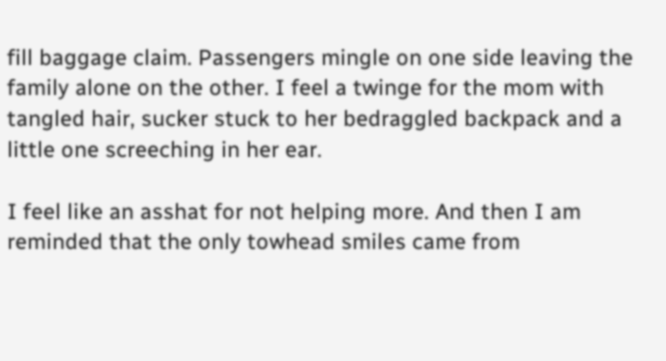fill baggage claim. Passengers mingle on one side leaving the family alone on the other. I feel a twinge for the mom with tangled hair, sucker stuck to her bedraggled backpack and a little one screeching in her ear.

I feel like an asshat for not helping more. And then I am reminded that the only towhead smiles came from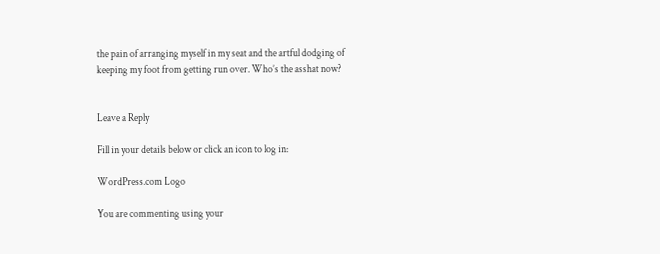the pain of arranging myself in my seat and the artful dodging of keeping my foot from getting run over. Who’s the asshat now?


Leave a Reply

Fill in your details below or click an icon to log in:

WordPress.com Logo

You are commenting using your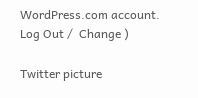WordPress.com account. Log Out /  Change )

Twitter picture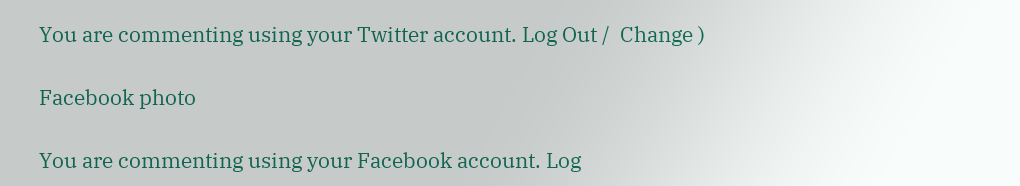You are commenting using your Twitter account. Log Out /  Change )

Facebook photo

You are commenting using your Facebook account. Log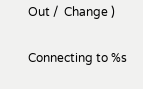Out /  Change )

Connecting to %s